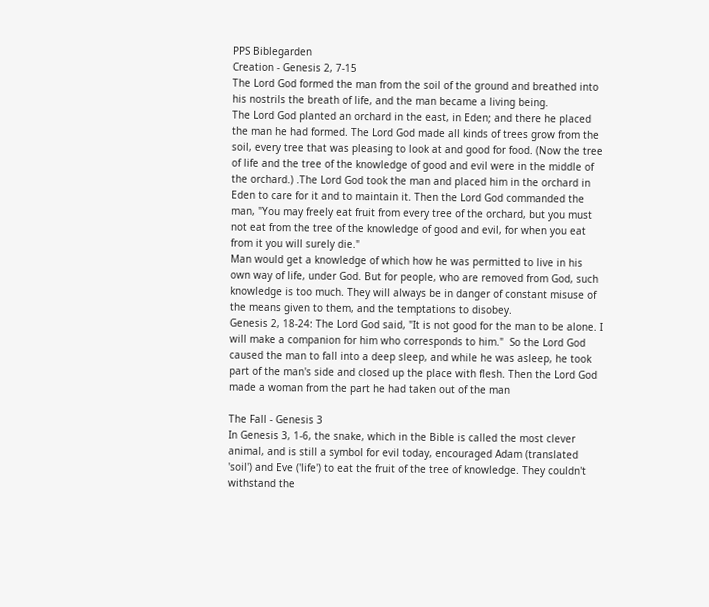PPS Biblegarden
Creation - Genesis 2, 7-15
The Lord God formed the man from the soil of the ground and breathed into his nostrils the breath of life, and the man became a living being.
The Lord God planted an orchard in the east, in Eden; and there he placed the man he had formed. The Lord God made all kinds of trees grow from the soil, every tree that was pleasing to look at and good for food. (Now the tree of life and the tree of the knowledge of good and evil were in the middle of the orchard.) .The Lord God took the man and placed him in the orchard in Eden to care for it and to maintain it. Then the Lord God commanded the man, "You may freely eat fruit from every tree of the orchard, but you must not eat from the tree of the knowledge of good and evil, for when you eat from it you will surely die."
Man would get a knowledge of which how he was permitted to live in his own way of life, under God. But for people, who are removed from God, such knowledge is too much. They will always be in danger of constant misuse of the means given to them, and the temptations to disobey.
Genesis 2, 18-24: The Lord God said, "It is not good for the man to be alone. I will make a companion for him who corresponds to him."  So the Lord God caused the man to fall into a deep sleep, and while he was asleep, he took part of the man's side and closed up the place with flesh. Then the Lord God made a woman from the part he had taken out of the man

The Fall - Genesis 3
In Genesis 3, 1-6, the snake, which in the Bible is called the most clever animal, and is still a symbol for evil today, encouraged Adam (translated 'soil') and Eve ('life') to eat the fruit of the tree of knowledge. They couldn't withstand the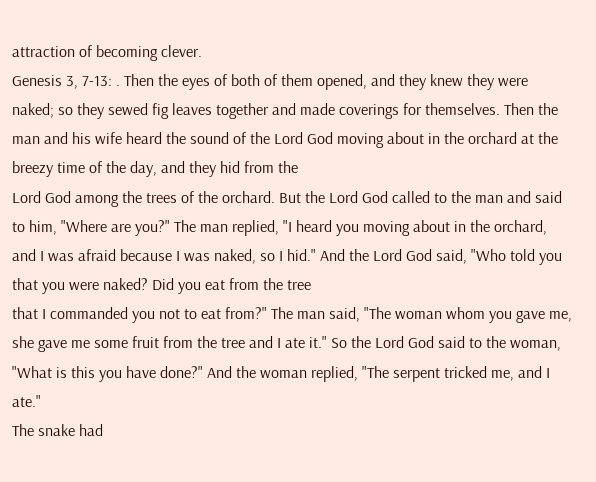attraction of becoming clever.
Genesis 3, 7-13: . Then the eyes of both of them opened, and they knew they were naked; so they sewed fig leaves together and made coverings for themselves. Then the man and his wife heard the sound of the Lord God moving about in the orchard at the breezy time of the day, and they hid from the
Lord God among the trees of the orchard. But the Lord God called to the man and said to him, "Where are you?" The man replied, "I heard you moving about in the orchard, and I was afraid because I was naked, so I hid." And the Lord God said, "Who told you that you were naked? Did you eat from the tree
that I commanded you not to eat from?" The man said, "The woman whom you gave me, she gave me some fruit from the tree and I ate it." So the Lord God said to the woman, "What is this you have done?" And the woman replied, "The serpent tricked me, and I ate."
The snake had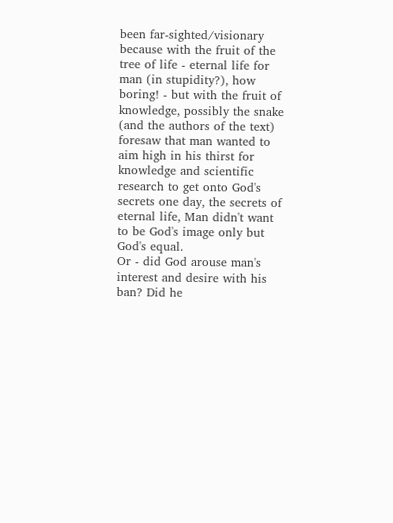been far-sighted/visionary because with the fruit of the tree of life - eternal life for man (in stupidity?), how boring! - but with the fruit of knowledge, possibly the snake (and the authors of the text) foresaw that man wanted to aim high in his thirst for knowledge and scientific research to get onto God's secrets one day, the secrets of eternal life, Man didn't want to be God's image only but
God's equal.
Or - did God arouse man's interest and desire with his ban? Did he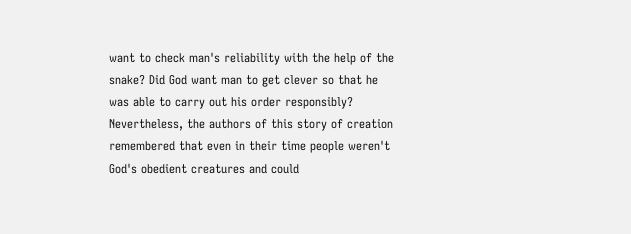want to check man's reliability with the help of the snake? Did God want man to get clever so that he was able to carry out his order responsibly?
Nevertheless, the authors of this story of creation remembered that even in their time people weren't God's obedient creatures and could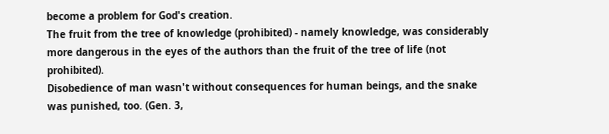become a problem for God's creation.
The fruit from the tree of knowledge (prohibited) - namely knowledge, was considerably more dangerous in the eyes of the authors than the fruit of the tree of life (not prohibited).
Disobedience of man wasn't without consequences for human beings, and the snake was punished, too. (Gen. 3,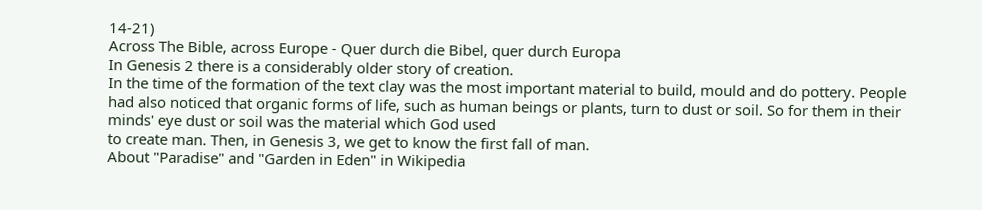14-21)
Across The Bible, across Europe - Quer durch die Bibel, quer durch Europa
In Genesis 2 there is a considerably older story of creation.
In the time of the formation of the text clay was the most important material to build, mould and do pottery. People had also noticed that organic forms of life, such as human beings or plants, turn to dust or soil. So for them in their minds' eye dust or soil was the material which God used
to create man. Then, in Genesis 3, we get to know the first fall of man.
About "Paradise" and "Garden in Eden" in Wikipedia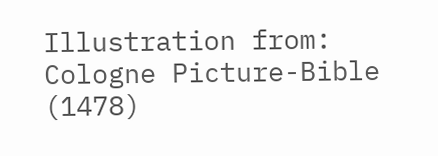Illustration from:
Cologne Picture-Bible (1478)